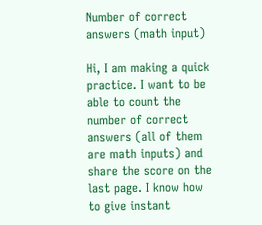Number of correct answers (math input)

Hi, I am making a quick practice. I want to be able to count the number of correct answers (all of them are math inputs) and share the score on the last page. I know how to give instant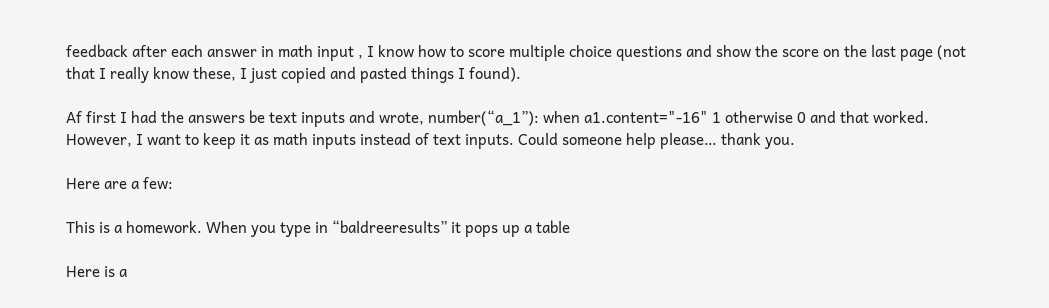feedback after each answer in math input , I know how to score multiple choice questions and show the score on the last page (not that I really know these, I just copied and pasted things I found).

Af first I had the answers be text inputs and wrote, number(“a_1”): when a1.content="-16" 1 otherwise 0 and that worked. However, I want to keep it as math inputs instead of text inputs. Could someone help please… thank you.

Here are a few:

This is a homework. When you type in “baldreeresults” it pops up a table

Here is a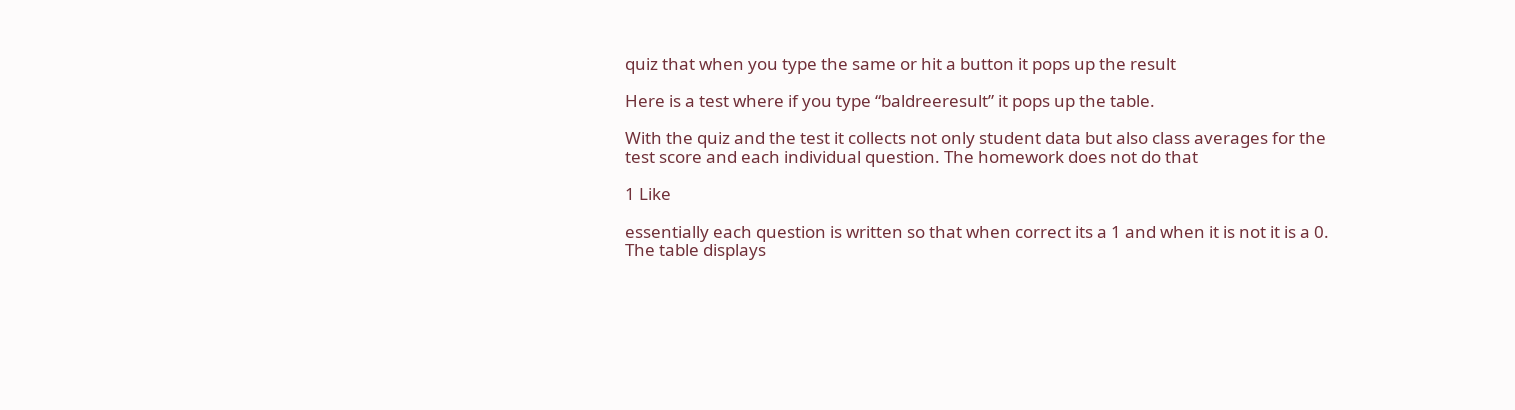quiz that when you type the same or hit a button it pops up the result

Here is a test where if you type “baldreeresult” it pops up the table.

With the quiz and the test it collects not only student data but also class averages for the test score and each individual question. The homework does not do that

1 Like

essentially each question is written so that when correct its a 1 and when it is not it is a 0. The table displays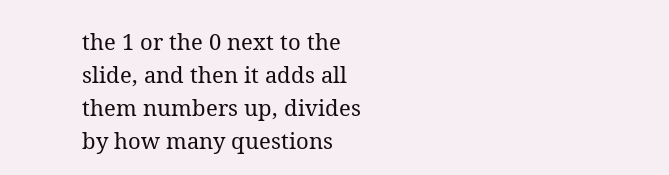the 1 or the 0 next to the slide, and then it adds all them numbers up, divides by how many questions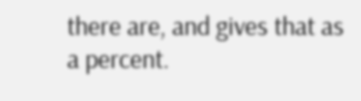there are, and gives that as a percent.